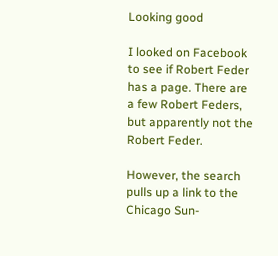Looking good

I looked on Facebook to see if Robert Feder has a page. There are a few Robert Feders, but apparently not the Robert Feder.

However, the search pulls up a link to the Chicago Sun-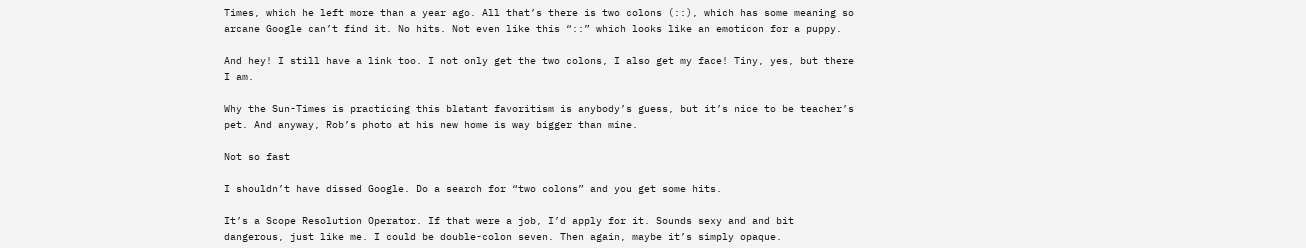Times, which he left more than a year ago. All that’s there is two colons (::), which has some meaning so arcane Google can’t find it. No hits. Not even like this “::” which looks like an emoticon for a puppy.

And hey! I still have a link too. I not only get the two colons, I also get my face! Tiny, yes, but there I am.

Why the Sun-Times is practicing this blatant favoritism is anybody’s guess, but it’s nice to be teacher’s pet. And anyway, Rob’s photo at his new home is way bigger than mine.

Not so fast

I shouldn’t have dissed Google. Do a search for “two colons” and you get some hits.

It’s a Scope Resolution Operator. If that were a job, I’d apply for it. Sounds sexy and and bit dangerous, just like me. I could be double-colon seven. Then again, maybe it’s simply opaque.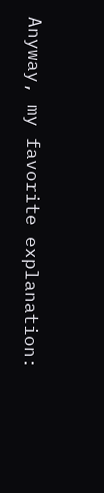Anyway, my favorite explanation: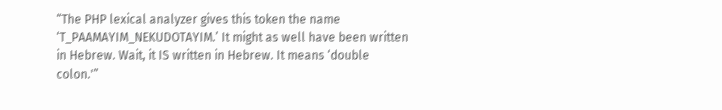“The PHP lexical analyzer gives this token the name ‘T_PAAMAYIM_NEKUDOTAYIM.’ It might as well have been written in Hebrew. Wait, it IS written in Hebrew. It means ‘double colon.'”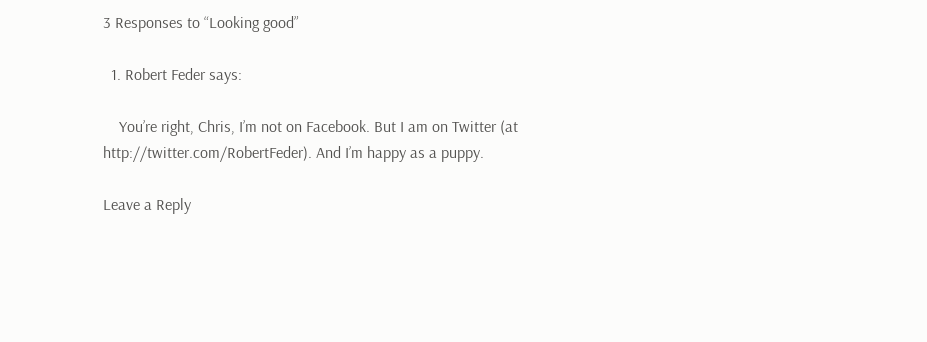3 Responses to “Looking good”

  1. Robert Feder says:

    You’re right, Chris, I’m not on Facebook. But I am on Twitter (at http://twitter.com/RobertFeder). And I’m happy as a puppy.

Leave a Reply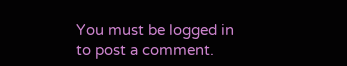You must be logged in to post a comment.